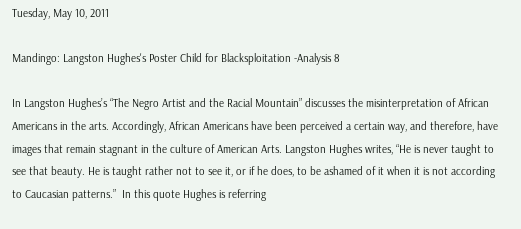Tuesday, May 10, 2011

Mandingo: Langston Hughes's Poster Child for Blacksploitation -Analysis 8

In Langston Hughes’s “The Negro Artist and the Racial Mountain” discusses the misinterpretation of African Americans in the arts. Accordingly, African Americans have been perceived a certain way, and therefore, have images that remain stagnant in the culture of American Arts. Langston Hughes writes, “He is never taught to see that beauty. He is taught rather not to see it, or if he does, to be ashamed of it when it is not according to Caucasian patterns.”  In this quote Hughes is referring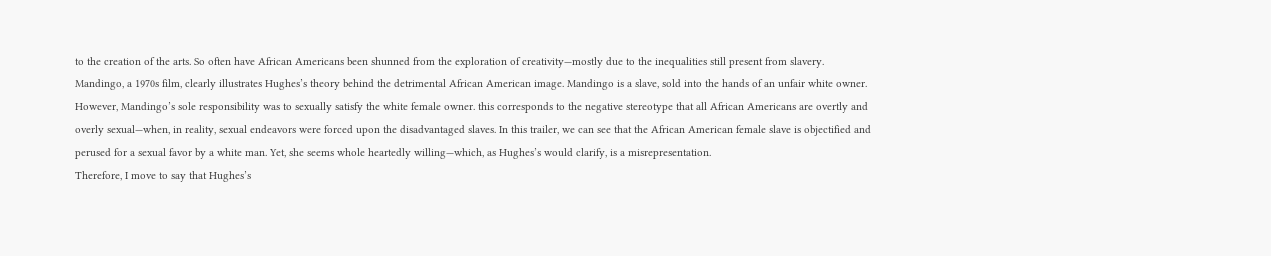to the creation of the arts. So often have African Americans been shunned from the exploration of creativity—mostly due to the inequalities still present from slavery.
Mandingo, a 1970s film, clearly illustrates Hughes’s theory behind the detrimental African American image. Mandingo is a slave, sold into the hands of an unfair white owner. However, Mandingo’s sole responsibility was to sexually satisfy the white female owner. this corresponds to the negative stereotype that all African Americans are overtly and overly sexual—when, in reality, sexual endeavors were forced upon the disadvantaged slaves. In this trailer, we can see that the African American female slave is objectified and perused for a sexual favor by a white man. Yet, she seems whole heartedly willing—which, as Hughes’s would clarify, is a misrepresentation.
Therefore, I move to say that Hughes’s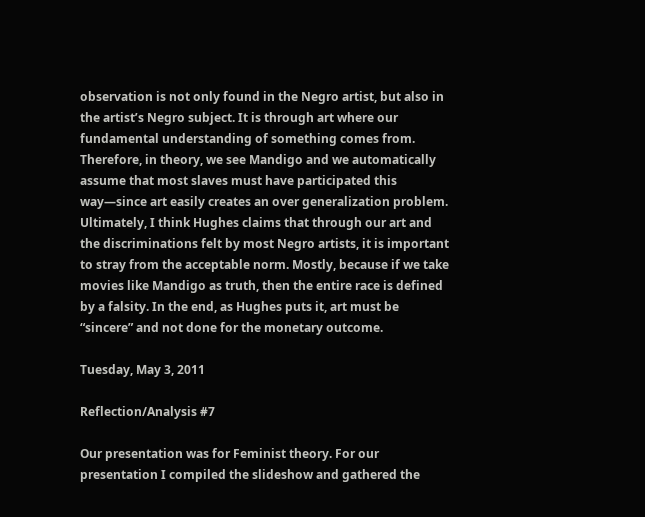observation is not only found in the Negro artist, but also in the artist’s Negro subject. It is through art where our fundamental understanding of something comes from. Therefore, in theory, we see Mandigo and we automatically assume that most slaves must have participated this way—since art easily creates an over generalization problem. Ultimately, I think Hughes claims that through our art and the discriminations felt by most Negro artists, it is important to stray from the acceptable norm. Mostly, because if we take movies like Mandigo as truth, then the entire race is defined by a falsity. In the end, as Hughes puts it, art must be “sincere” and not done for the monetary outcome.

Tuesday, May 3, 2011

Reflection/Analysis #7

Our presentation was for Feminist theory. For our presentation I compiled the slideshow and gathered the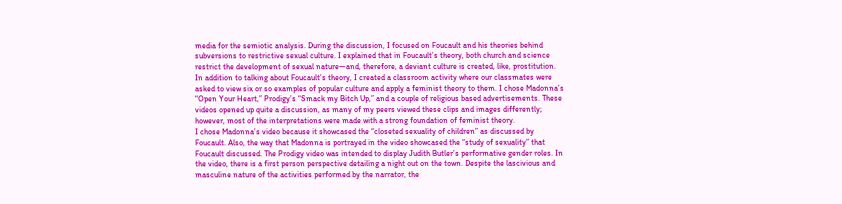media for the semiotic analysis. During the discussion, I focused on Foucault and his theories behind subversions to restrictive sexual culture. I explained that in Foucault’s theory, both church and science restrict the development of sexual nature—and, therefore, a deviant culture is created, like, prostitution.
In addition to talking about Foucault’s theory, I created a classroom activity where our classmates were asked to view six or so examples of popular culture and apply a feminist theory to them. I chose Madonna’s “Open Your Heart,” Prodigy’s “Smack my Bitch Up,” and a couple of religious based advertisements. These videos opened up quite a discussion, as many of my peers viewed these clips and images differently; however, most of the interpretations were made with a strong foundation of feminist theory.
I chose Madonna’s video because it showcased the “closeted sexuality of children” as discussed by Foucault. Also, the way that Madonna is portrayed in the video showcased the “study of sexuality” that Foucault discussed. The Prodigy video was intended to display Judith Butler’s performative gender roles. In the video, there is a first person perspective detailing a night out on the town. Despite the lascivious and masculine nature of the activities performed by the narrator, the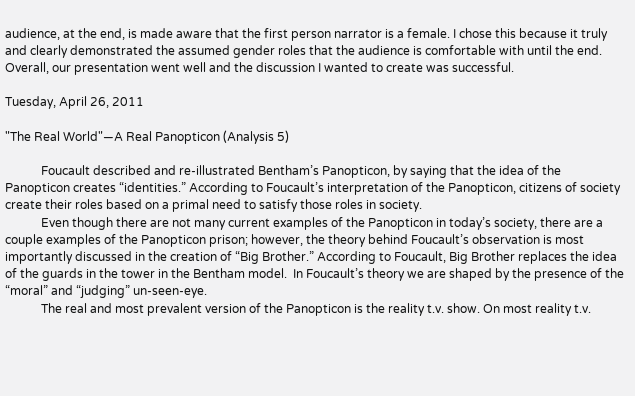audience, at the end, is made aware that the first person narrator is a female. I chose this because it truly and clearly demonstrated the assumed gender roles that the audience is comfortable with until the end.
Overall, our presentation went well and the discussion I wanted to create was successful.

Tuesday, April 26, 2011

"The Real World"—A Real Panopticon (Analysis 5)

            Foucault described and re-illustrated Bentham’s Panopticon, by saying that the idea of the Panopticon creates “identities.” According to Foucault’s interpretation of the Panopticon, citizens of society create their roles based on a primal need to satisfy those roles in society.
            Even though there are not many current examples of the Panopticon in today’s society, there are a couple examples of the Panopticon prison; however, the theory behind Foucault’s observation is most importantly discussed in the creation of “Big Brother.” According to Foucault, Big Brother replaces the idea of the guards in the tower in the Bentham model.  In Foucault’s theory we are shaped by the presence of the “moral” and “judging” un-seen-eye.
            The real and most prevalent version of the Panopticon is the reality t.v. show. On most reality t.v.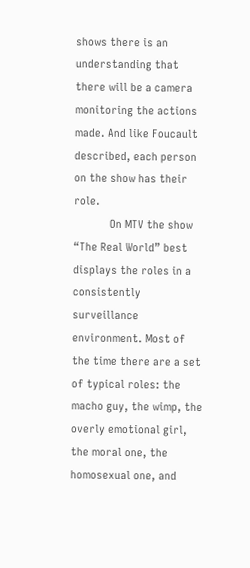shows there is an understanding that there will be a camera monitoring the actions made. And like Foucault described, each person on the show has their role.
            On MTV the show “The Real World” best displays the roles in a consistently surveillance   environment. Most of the time there are a set of typical roles: the macho guy, the wimp, the overly emotional girl, the moral one, the homosexual one, and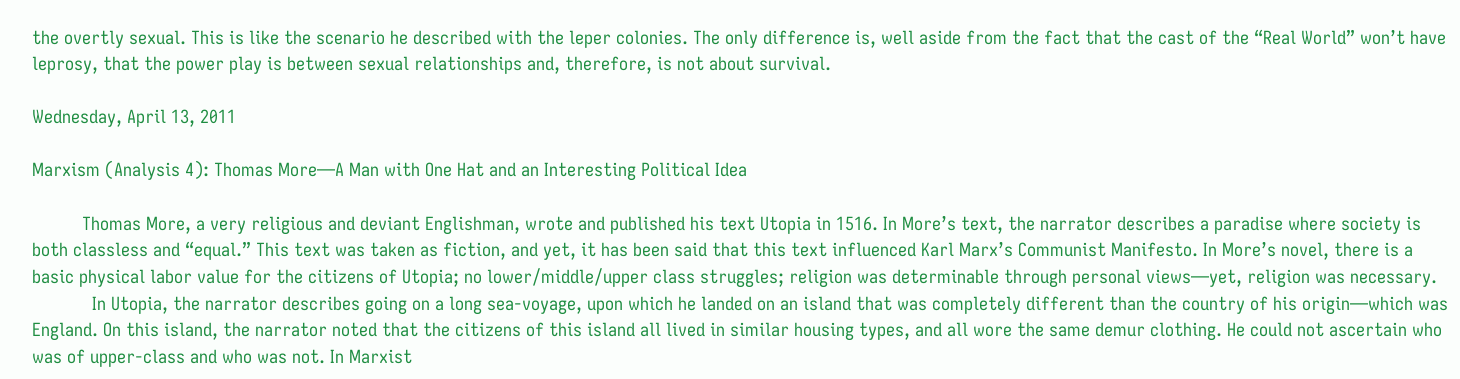the overtly sexual. This is like the scenario he described with the leper colonies. The only difference is, well aside from the fact that the cast of the “Real World” won’t have leprosy, that the power play is between sexual relationships and, therefore, is not about survival.

Wednesday, April 13, 2011

Marxism (Analysis 4): Thomas More—A Man with One Hat and an Interesting Political Idea

          Thomas More, a very religious and deviant Englishman, wrote and published his text Utopia in 1516. In More’s text, the narrator describes a paradise where society is both classless and “equal.” This text was taken as fiction, and yet, it has been said that this text influenced Karl Marx’s Communist Manifesto. In More’s novel, there is a basic physical labor value for the citizens of Utopia; no lower/middle/upper class struggles; religion was determinable through personal views—yet, religion was necessary.
            In Utopia, the narrator describes going on a long sea-voyage, upon which he landed on an island that was completely different than the country of his origin—which was England. On this island, the narrator noted that the citizens of this island all lived in similar housing types, and all wore the same demur clothing. He could not ascertain who was of upper-class and who was not. In Marxist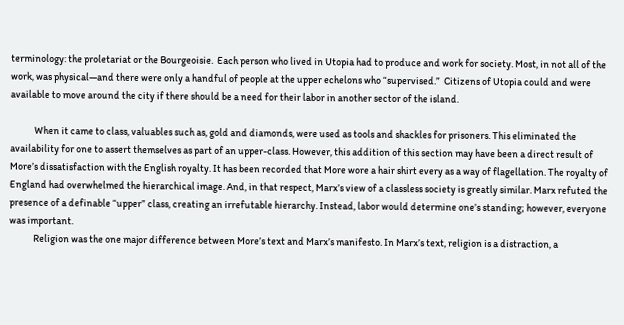terminology: the proletariat or the Bourgeoisie.  Each person who lived in Utopia had to produce and work for society. Most, in not all of the work, was physical—and there were only a handful of people at the upper echelons who “supervised.”  Citizens of Utopia could and were available to move around the city if there should be a need for their labor in another sector of the island.

            When it came to class, valuables such as, gold and diamonds, were used as tools and shackles for prisoners. This eliminated the availability for one to assert themselves as part of an upper-class. However, this addition of this section may have been a direct result of More’s dissatisfaction with the English royalty. It has been recorded that More wore a hair shirt every as a way of flagellation. The royalty of England had overwhelmed the hierarchical image. And, in that respect, Marx’s view of a classless society is greatly similar. Marx refuted the presence of a definable “upper” class, creating an irrefutable hierarchy. Instead, labor would determine one’s standing; however, everyone was important.
            Religion was the one major difference between More’s text and Marx’s manifesto. In Marx’s text, religion is a distraction, a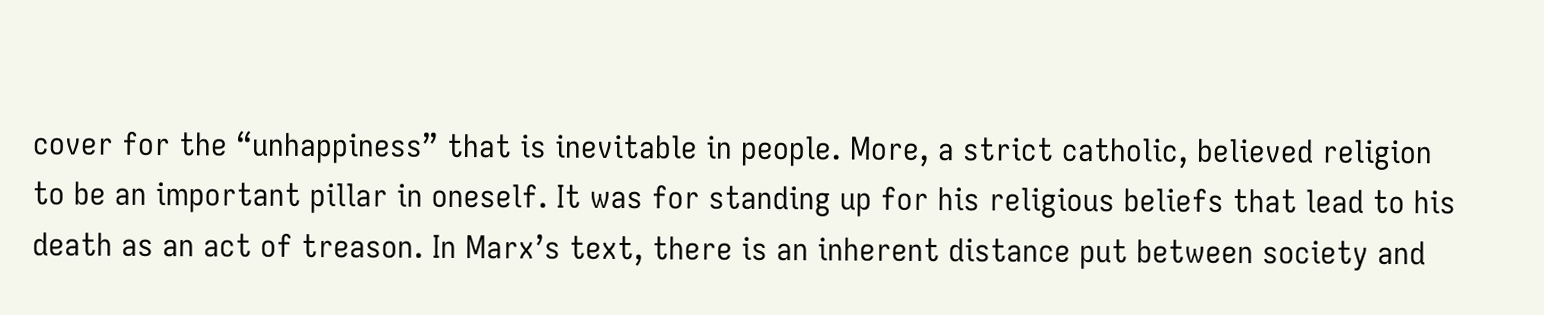cover for the “unhappiness” that is inevitable in people. More, a strict catholic, believed religion to be an important pillar in oneself. It was for standing up for his religious beliefs that lead to his death as an act of treason. In Marx’s text, there is an inherent distance put between society and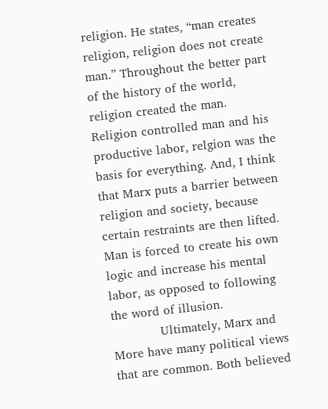religion. He states, “man creates religion, religion does not create man.” Throughout the better part of the history of the world, religion created the man. Religion controlled man and his productive labor, relgion was the basis for everything. And, I think that Marx puts a barrier between religion and society, because certain restraints are then lifted. Man is forced to create his own logic and increase his mental labor, as opposed to following the word of illusion.
            Ultimately, Marx and More have many political views that are common. Both believed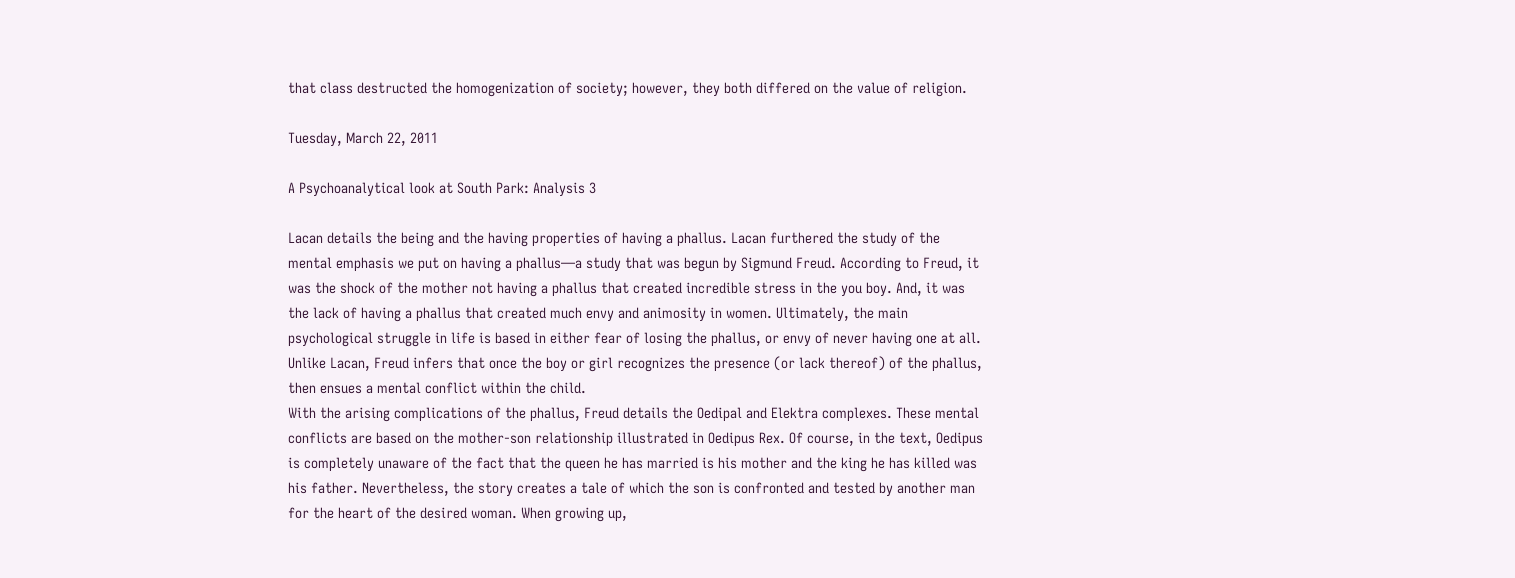that class destructed the homogenization of society; however, they both differed on the value of religion.

Tuesday, March 22, 2011

A Psychoanalytical look at South Park: Analysis 3

Lacan details the being and the having properties of having a phallus. Lacan furthered the study of the mental emphasis we put on having a phallus—a study that was begun by Sigmund Freud. According to Freud, it was the shock of the mother not having a phallus that created incredible stress in the you boy. And, it was the lack of having a phallus that created much envy and animosity in women. Ultimately, the main psychological struggle in life is based in either fear of losing the phallus, or envy of never having one at all. Unlike Lacan, Freud infers that once the boy or girl recognizes the presence (or lack thereof) of the phallus, then ensues a mental conflict within the child.
With the arising complications of the phallus, Freud details the Oedipal and Elektra complexes. These mental conflicts are based on the mother-son relationship illustrated in Oedipus Rex. Of course, in the text, Oedipus is completely unaware of the fact that the queen he has married is his mother and the king he has killed was his father. Nevertheless, the story creates a tale of which the son is confronted and tested by another man for the heart of the desired woman. When growing up,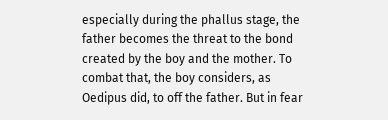especially during the phallus stage, the father becomes the threat to the bond created by the boy and the mother. To combat that, the boy considers, as Oedipus did, to off the father. But in fear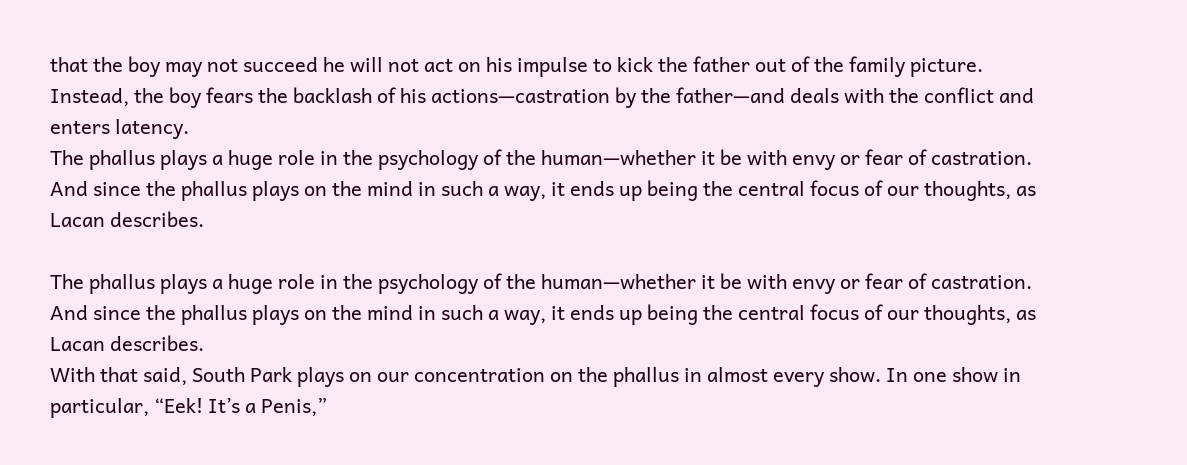that the boy may not succeed he will not act on his impulse to kick the father out of the family picture. Instead, the boy fears the backlash of his actions—castration by the father—and deals with the conflict and enters latency.
The phallus plays a huge role in the psychology of the human—whether it be with envy or fear of castration. And since the phallus plays on the mind in such a way, it ends up being the central focus of our thoughts, as Lacan describes.

The phallus plays a huge role in the psychology of the human—whether it be with envy or fear of castration. And since the phallus plays on the mind in such a way, it ends up being the central focus of our thoughts, as Lacan describes.
With that said, South Park plays on our concentration on the phallus in almost every show. In one show in particular, “Eek! It’s a Penis,”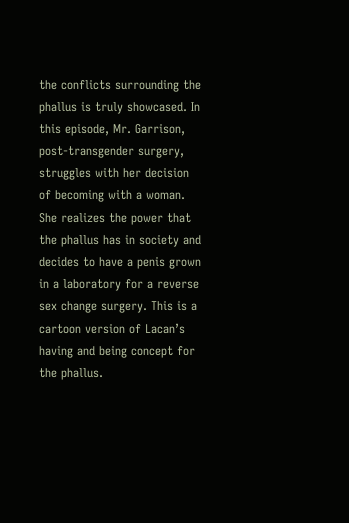the conflicts surrounding the phallus is truly showcased. In this episode, Mr. Garrison, post-transgender surgery, struggles with her decision of becoming with a woman. She realizes the power that the phallus has in society and decides to have a penis grown in a laboratory for a reverse sex change surgery. This is a cartoon version of Lacan’s having and being concept for the phallus.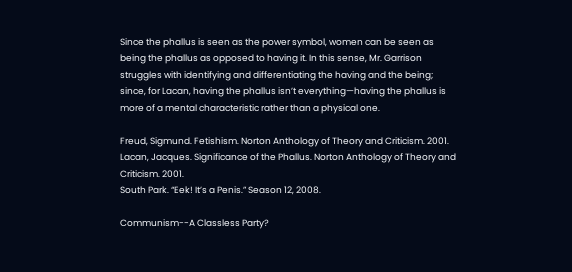Since the phallus is seen as the power symbol, women can be seen as being the phallus as opposed to having it. In this sense, Mr. Garrison struggles with identifying and differentiating the having and the being;  since, for Lacan, having the phallus isn’t everything—having the phallus is more of a mental characteristic rather than a physical one.

Freud, Sigmund. Fetishism. Norton Anthology of Theory and Criticism. 2001.
Lacan, Jacques. Significance of the Phallus. Norton Anthology of Theory and Criticism. 2001.
South Park. “Eek! It’s a Penis.” Season 12, 2008.

Communism--A Classless Party?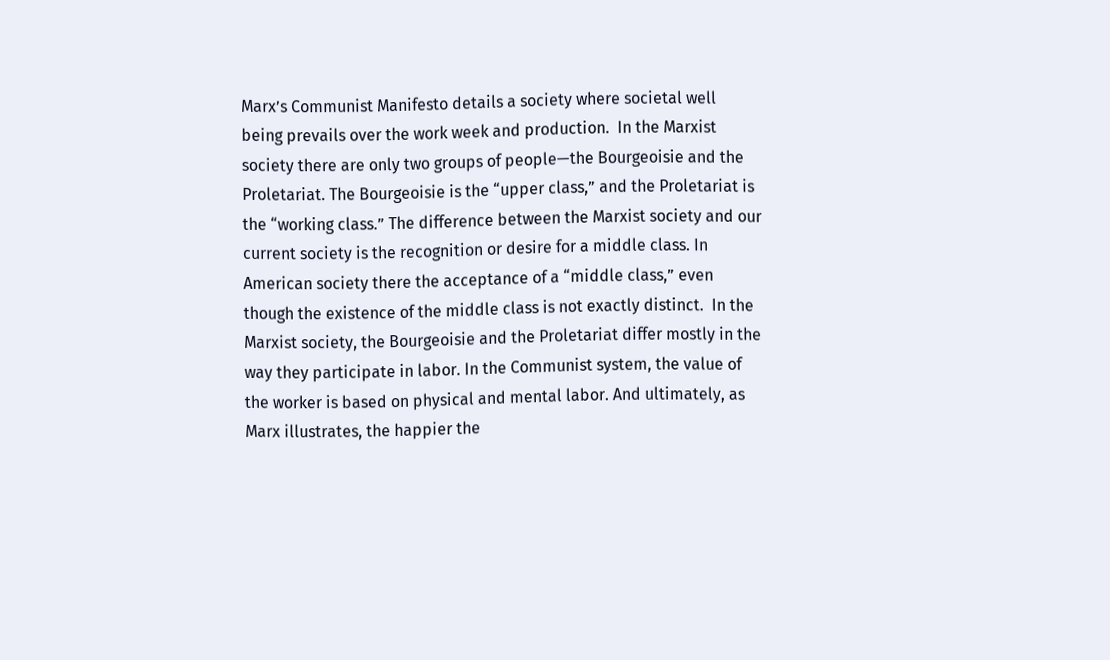Marx’s Communist Manifesto details a society where societal well being prevails over the work week and production.  In the Marxist society there are only two groups of people—the Bourgeoisie and the Proletariat. The Bourgeoisie is the “upper class,” and the Proletariat is the “working class.” The difference between the Marxist society and our current society is the recognition or desire for a middle class. In American society there the acceptance of a “middle class,” even though the existence of the middle class is not exactly distinct.  In the Marxist society, the Bourgeoisie and the Proletariat differ mostly in the way they participate in labor. In the Communist system, the value of the worker is based on physical and mental labor. And ultimately, as Marx illustrates, the happier the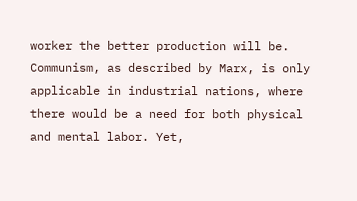worker the better production will be.
Communism, as described by Marx, is only applicable in industrial nations, where there would be a need for both physical and mental labor. Yet,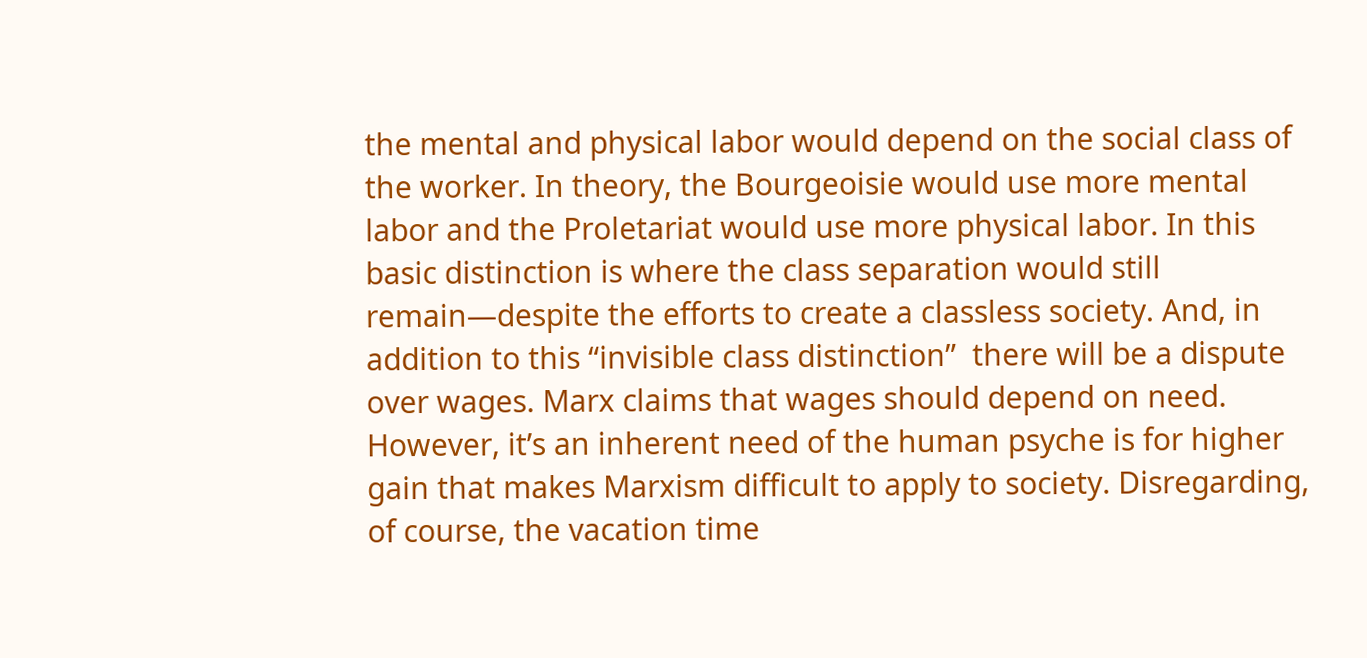the mental and physical labor would depend on the social class of the worker. In theory, the Bourgeoisie would use more mental labor and the Proletariat would use more physical labor. In this basic distinction is where the class separation would still remain—despite the efforts to create a classless society. And, in addition to this “invisible class distinction”  there will be a dispute over wages. Marx claims that wages should depend on need. However, it’s an inherent need of the human psyche is for higher gain that makes Marxism difficult to apply to society. Disregarding, of course, the vacation time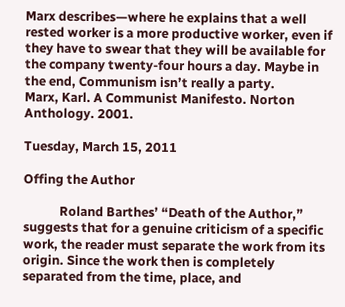Marx describes—where he explains that a well rested worker is a more productive worker, even if they have to swear that they will be available for the company twenty-four hours a day. Maybe in the end, Communism isn’t really a party.
Marx, Karl. A Communist Manifesto. Norton Anthology. 2001.

Tuesday, March 15, 2011

Offing the Author

            Roland Barthes’ “Death of the Author,” suggests that for a genuine criticism of a specific work, the reader must separate the work from its origin. Since the work then is completely separated from the time, place, and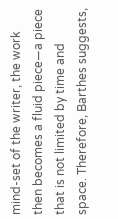mind-set of the writer, the work then becomes a fluid piece—a piece that is not limited by time and space. Therefore, Barthes suggests,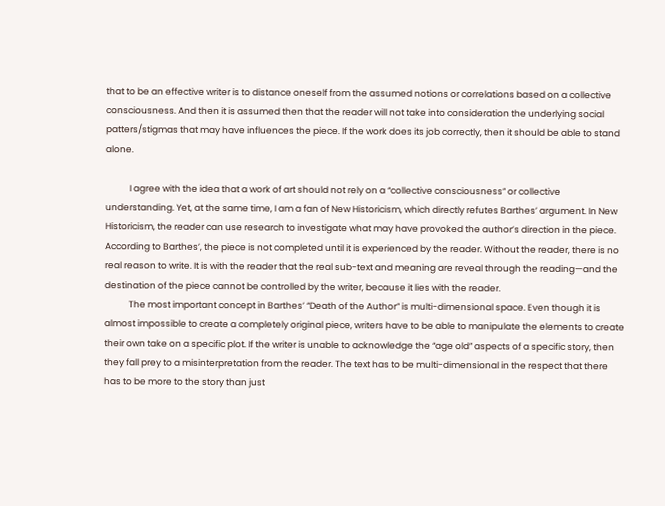that to be an effective writer is to distance oneself from the assumed notions or correlations based on a collective consciousness. And then it is assumed then that the reader will not take into consideration the underlying social patters/stigmas that may have influences the piece. If the work does its job correctly, then it should be able to stand alone.

            I agree with the idea that a work of art should not rely on a “collective consciousness” or collective understanding. Yet, at the same time, I am a fan of New Historicism, which directly refutes Barthes’ argument. In New Historicism, the reader can use research to investigate what may have provoked the author’s direction in the piece. According to Barthes’, the piece is not completed until it is experienced by the reader. Without the reader, there is no real reason to write. It is with the reader that the real sub-text and meaning are reveal through the reading—and the destination of the piece cannot be controlled by the writer, because it lies with the reader.
            The most important concept in Barthes’ “Death of the Author” is multi-dimensional space. Even though it is almost impossible to create a completely original piece, writers have to be able to manipulate the elements to create their own take on a specific plot. If the writer is unable to acknowledge the “age old” aspects of a specific story, then they fall prey to a misinterpretation from the reader. The text has to be multi-dimensional in the respect that there has to be more to the story than just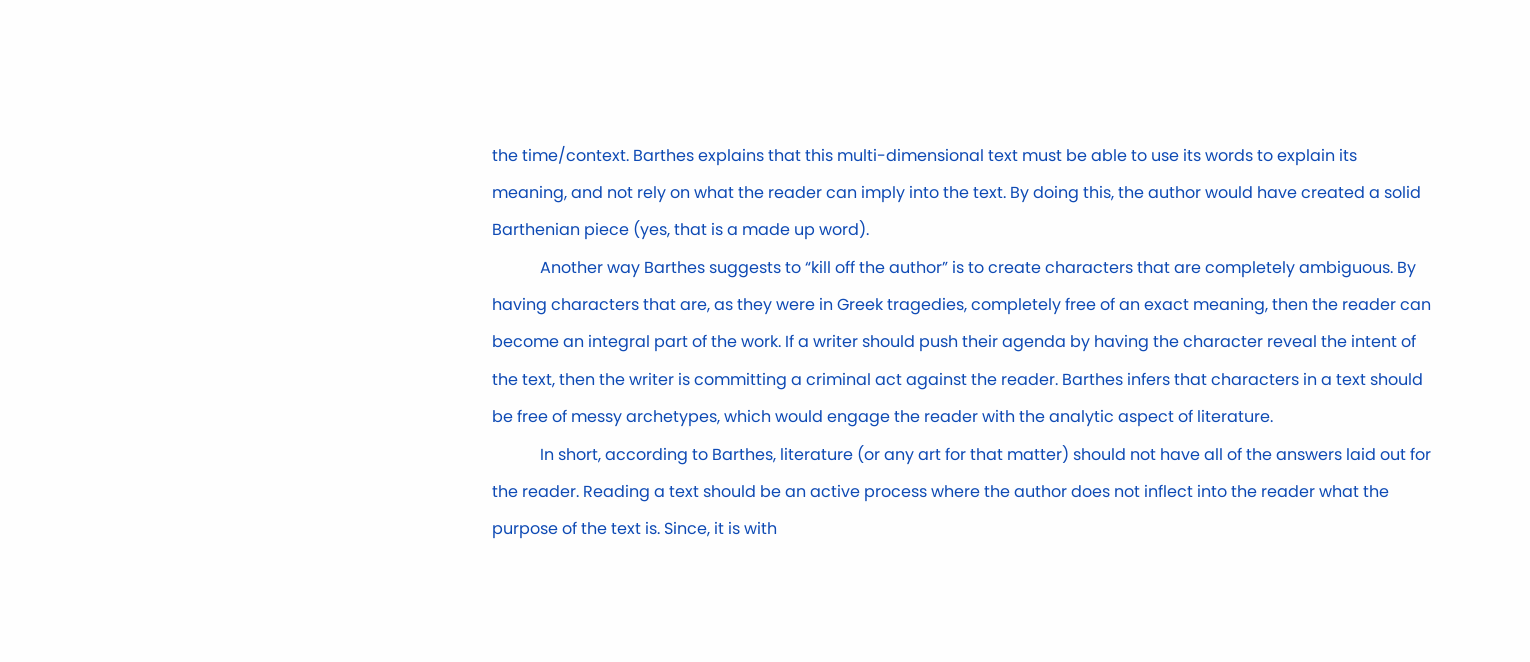the time/context. Barthes explains that this multi-dimensional text must be able to use its words to explain its meaning, and not rely on what the reader can imply into the text. By doing this, the author would have created a solid Barthenian piece (yes, that is a made up word).
            Another way Barthes suggests to “kill off the author” is to create characters that are completely ambiguous. By having characters that are, as they were in Greek tragedies, completely free of an exact meaning, then the reader can become an integral part of the work. If a writer should push their agenda by having the character reveal the intent of the text, then the writer is committing a criminal act against the reader. Barthes infers that characters in a text should be free of messy archetypes, which would engage the reader with the analytic aspect of literature.
            In short, according to Barthes, literature (or any art for that matter) should not have all of the answers laid out for the reader. Reading a text should be an active process where the author does not inflect into the reader what the purpose of the text is. Since, it is with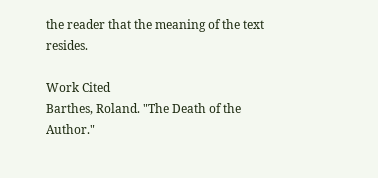the reader that the meaning of the text resides.

Work Cited
Barthes, Roland. "The Death of the Author."